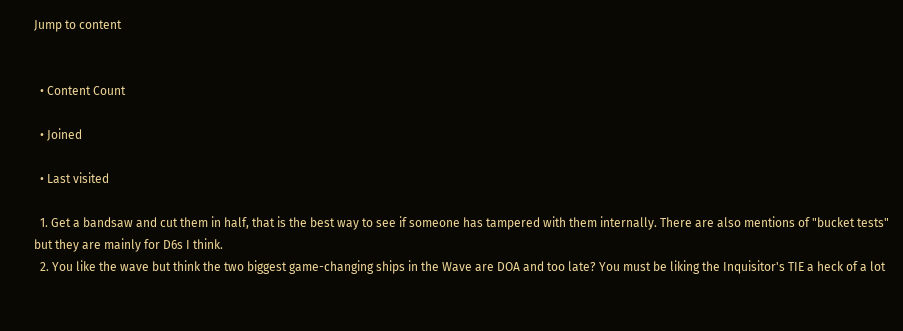Jump to content


  • Content Count

  • Joined

  • Last visited

  1. Get a bandsaw and cut them in half, that is the best way to see if someone has tampered with them internally. There are also mentions of "bucket tests" but they are mainly for D6s I think.
  2. You like the wave but think the two biggest game-changing ships in the Wave are DOA and too late? You must be liking the Inquisitor's TIE a heck of a lot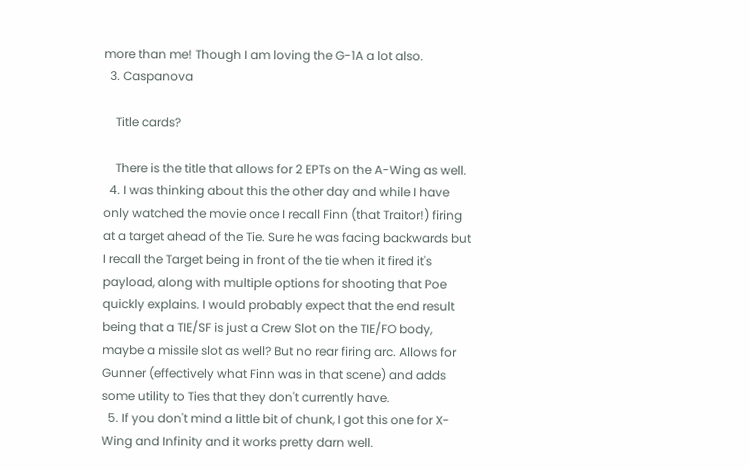more than me! Though I am loving the G-1A a lot also.
  3. Caspanova

    Title cards?

    There is the title that allows for 2 EPTs on the A-Wing as well.
  4. I was thinking about this the other day and while I have only watched the movie once I recall Finn (that Traitor!) firing at a target ahead of the Tie. Sure he was facing backwards but I recall the Target being in front of the tie when it fired it's payload, along with multiple options for shooting that Poe quickly explains. I would probably expect that the end result being that a TIE/SF is just a Crew Slot on the TIE/FO body, maybe a missile slot as well? But no rear firing arc. Allows for Gunner (effectively what Finn was in that scene) and adds some utility to Ties that they don't currently have.
  5. If you don't mind a little bit of chunk, I got this one for X-Wing and Infinity and it works pretty darn well.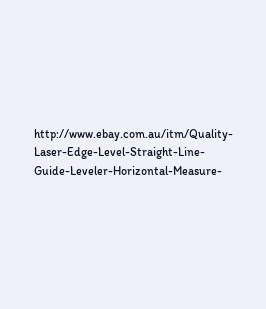http://www.ebay.com.au/itm/Quality-Laser-Edge-Level-Straight-Line-Guide-Leveler-Horizontal-Measure-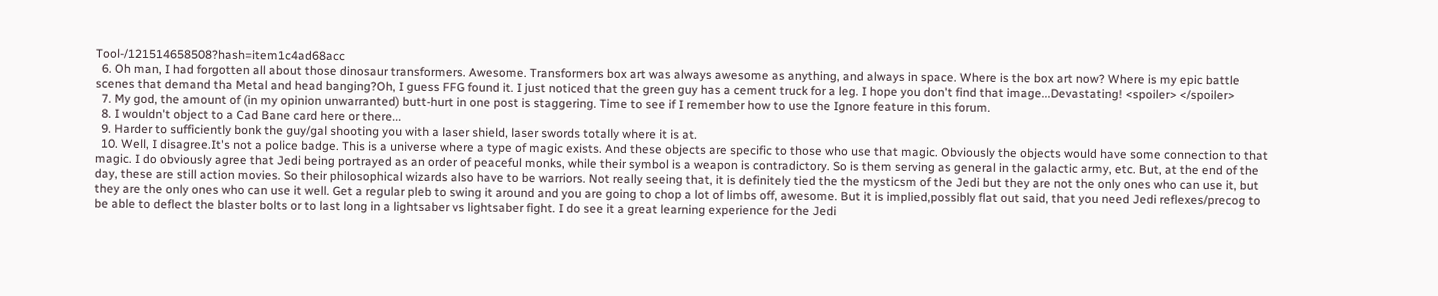Tool-/121514658508?hash=item1c4ad68acc
  6. Oh man, I had forgotten all about those dinosaur transformers. Awesome. Transformers box art was always awesome as anything, and always in space. Where is the box art now? Where is my epic battle scenes that demand tha Metal and head banging?Oh, I guess FFG found it. I just noticed that the green guy has a cement truck for a leg. I hope you don't find that image...Devastating! <spoiler> </spoiler>
  7. My god, the amount of (in my opinion unwarranted) butt-hurt in one post is staggering. Time to see if I remember how to use the Ignore feature in this forum.
  8. I wouldn't object to a Cad Bane card here or there...
  9. Harder to sufficiently bonk the guy/gal shooting you with a laser shield, laser swords totally where it is at.
  10. Well, I disagree.It's not a police badge. This is a universe where a type of magic exists. And these objects are specific to those who use that magic. Obviously the objects would have some connection to that magic. I do obviously agree that Jedi being portrayed as an order of peaceful monks, while their symbol is a weapon is contradictory. So is them serving as general in the galactic army, etc. But, at the end of the day, these are still action movies. So their philosophical wizards also have to be warriors. Not really seeing that, it is definitely tied the the mysticsm of the Jedi but they are not the only ones who can use it, but they are the only ones who can use it well. Get a regular pleb to swing it around and you are going to chop a lot of limbs off, awesome. But it is implied,possibly flat out said, that you need Jedi reflexes/precog to be able to deflect the blaster bolts or to last long in a lightsaber vs lightsaber fight. I do see it a great learning experience for the Jedi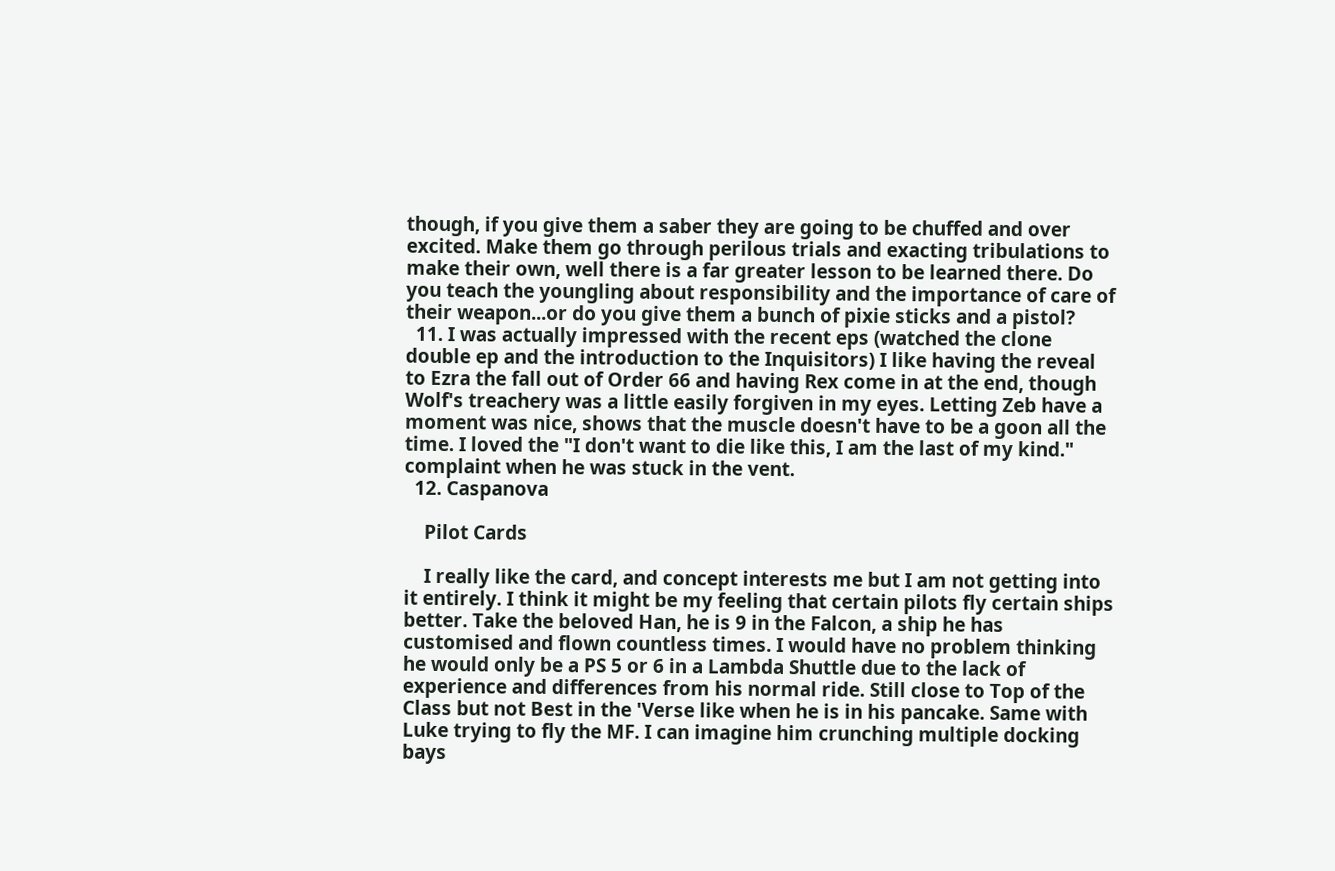though, if you give them a saber they are going to be chuffed and over excited. Make them go through perilous trials and exacting tribulations to make their own, well there is a far greater lesson to be learned there. Do you teach the youngling about responsibility and the importance of care of their weapon...or do you give them a bunch of pixie sticks and a pistol?
  11. I was actually impressed with the recent eps (watched the clone double ep and the introduction to the Inquisitors) I like having the reveal to Ezra the fall out of Order 66 and having Rex come in at the end, though Wolf's treachery was a little easily forgiven in my eyes. Letting Zeb have a moment was nice, shows that the muscle doesn't have to be a goon all the time. I loved the "I don't want to die like this, I am the last of my kind." complaint when he was stuck in the vent.
  12. Caspanova

    Pilot Cards

    I really like the card, and concept interests me but I am not getting into it entirely. I think it might be my feeling that certain pilots fly certain ships better. Take the beloved Han, he is 9 in the Falcon, a ship he has customised and flown countless times. I would have no problem thinking he would only be a PS 5 or 6 in a Lambda Shuttle due to the lack of experience and differences from his normal ride. Still close to Top of the Class but not Best in the 'Verse like when he is in his pancake. Same with Luke trying to fly the MF. I can imagine him crunching multiple docking bays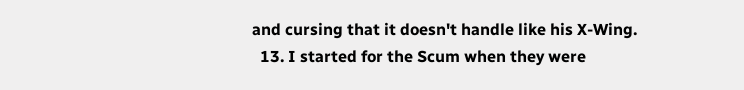and cursing that it doesn't handle like his X-Wing.
  13. I started for the Scum when they were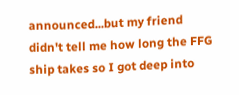announced...but my friend didn't tell me how long the FFG ship takes so I got deep into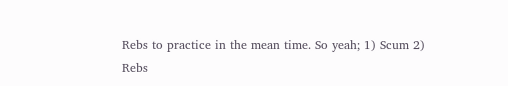Rebs to practice in the mean time. So yeah; 1) Scum 2) Rebs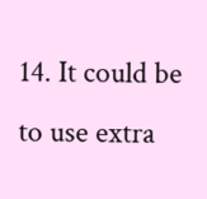14. It could be to use extra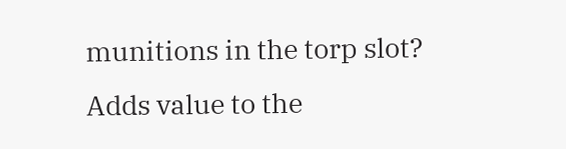munitions in the torp slot? Adds value to the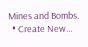Mines and Bombs.
  • Create New...